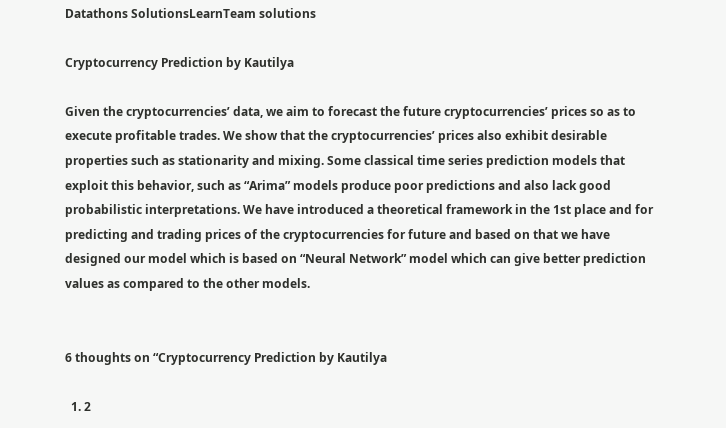Datathons SolutionsLearnTeam solutions

Cryptocurrency Prediction by Kautilya

Given the cryptocurrencies’ data, we aim to forecast the future cryptocurrencies’ prices so as to execute profitable trades. We show that the cryptocurrencies’ prices also exhibit desirable properties such as stationarity and mixing. Some classical time series prediction models that exploit this behavior, such as “Arima” models produce poor predictions and also lack good probabilistic interpretations. We have introduced a theoretical framework in the 1st place and for predicting and trading prices of the cryptocurrencies for future and based on that we have designed our model which is based on “Neural Network” model which can give better prediction values as compared to the other models.


6 thoughts on “Cryptocurrency Prediction by Kautilya

  1. 2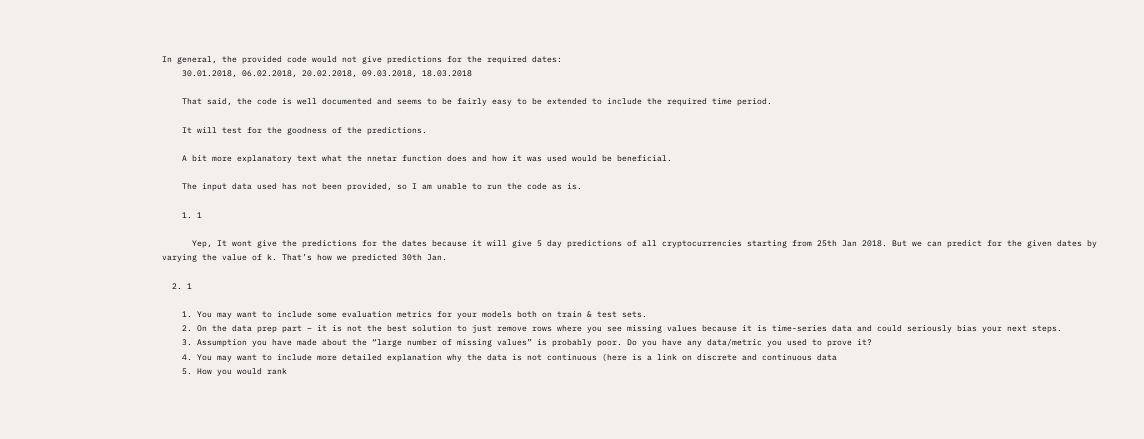In general, the provided code would not give predictions for the required dates:
    30.01.2018, 06.02.2018, 20.02.2018, 09.03.2018, 18.03.2018

    That said, the code is well documented and seems to be fairly easy to be extended to include the required time period.

    It will test for the goodness of the predictions.

    A bit more explanatory text what the nnetar function does and how it was used would be beneficial.

    The input data used has not been provided, so I am unable to run the code as is.

    1. 1

      Yep, It wont give the predictions for the dates because it will give 5 day predictions of all cryptocurrencies starting from 25th Jan 2018. But we can predict for the given dates by varying the value of k. That’s how we predicted 30th Jan.

  2. 1

    1. You may want to include some evaluation metrics for your models both on train & test sets.
    2. On the data prep part – it is not the best solution to just remove rows where you see missing values because it is time-series data and could seriously bias your next steps.
    3. Assumption you have made about the “large number of missing values” is probably poor. Do you have any data/metric you used to prove it?
    4. You may want to include more detailed explanation why the data is not continuous (here is a link on discrete and continuous data
    5. How you would rank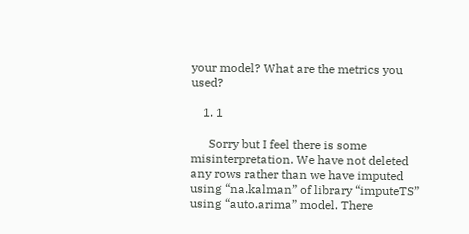your model? What are the metrics you used?

    1. 1

      Sorry but I feel there is some misinterpretation. We have not deleted any rows rather than we have imputed using “na.kalman” of library “imputeTS” using “auto.arima” model. There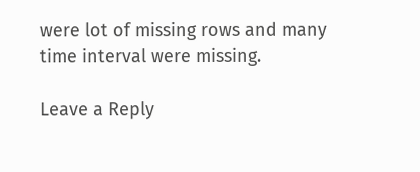were lot of missing rows and many time interval were missing.

Leave a Reply